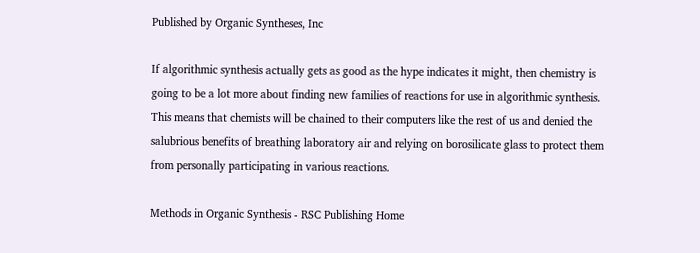Published by Organic Syntheses, Inc

If algorithmic synthesis actually gets as good as the hype indicates it might, then chemistry is going to be a lot more about finding new families of reactions for use in algorithmic synthesis. This means that chemists will be chained to their computers like the rest of us and denied the salubrious benefits of breathing laboratory air and relying on borosilicate glass to protect them from personally participating in various reactions.

Methods in Organic Synthesis - RSC Publishing Home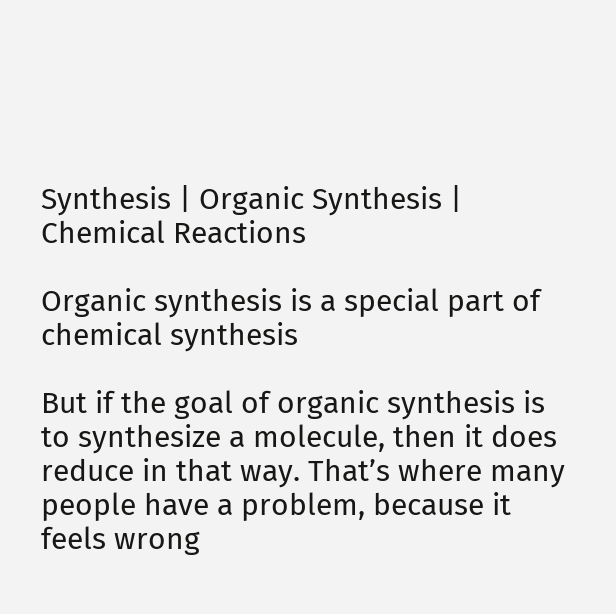Synthesis | Organic Synthesis | Chemical Reactions

Organic synthesis is a special part of chemical synthesis

But if the goal of organic synthesis is to synthesize a molecule, then it does reduce in that way. That’s where many people have a problem, because it feels wrong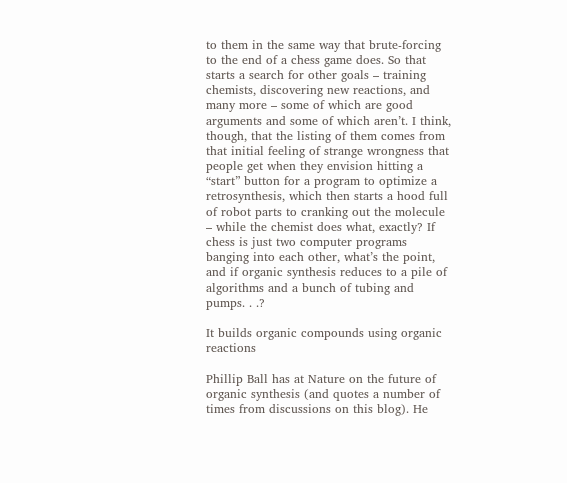to them in the same way that brute-forcing to the end of a chess game does. So that starts a search for other goals – training chemists, discovering new reactions, and many more – some of which are good arguments and some of which aren’t. I think, though, that the listing of them comes from that initial feeling of strange wrongness that people get when they envision hitting a “start” button for a program to optimize a retrosynthesis, which then starts a hood full of robot parts to cranking out the molecule – while the chemist does what, exactly? If chess is just two computer programs banging into each other, what’s the point, and if organic synthesis reduces to a pile of algorithms and a bunch of tubing and pumps. . .?

It builds organic compounds using organic reactions

Phillip Ball has at Nature on the future of organic synthesis (and quotes a number of times from discussions on this blog). He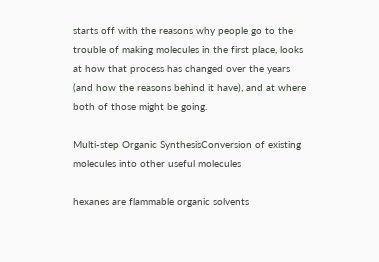starts off with the reasons why people go to the trouble of making molecules in the first place, looks at how that process has changed over the years (and how the reasons behind it have), and at where both of those might be going.

Multi-step Organic SynthesisConversion of existing molecules into other useful molecules

hexanes are flammable organic solvents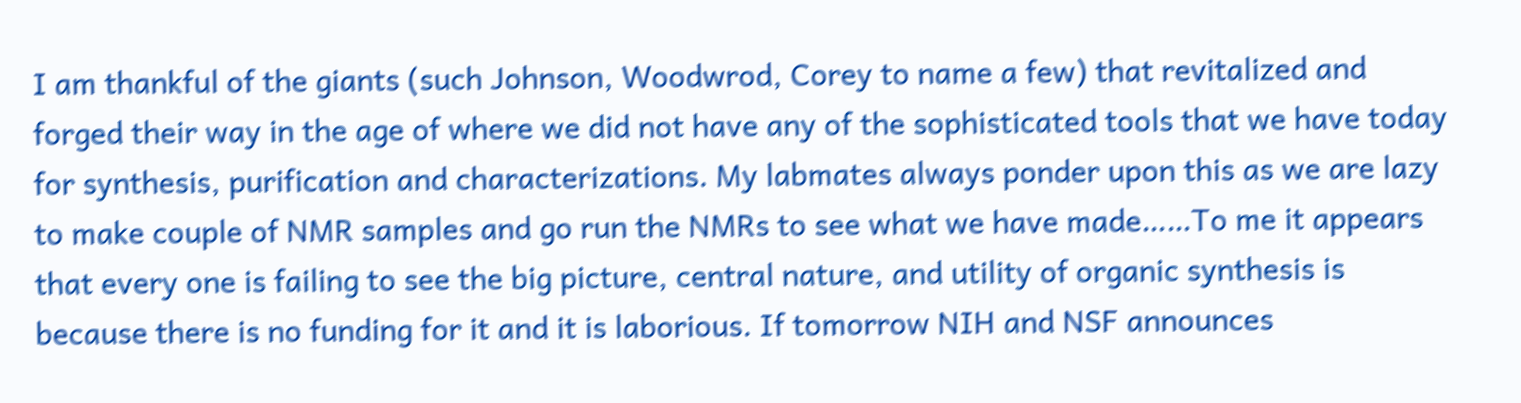I am thankful of the giants (such Johnson, Woodwrod, Corey to name a few) that revitalized and forged their way in the age of where we did not have any of the sophisticated tools that we have today for synthesis, purification and characterizations. My labmates always ponder upon this as we are lazy to make couple of NMR samples and go run the NMRs to see what we have made……To me it appears that every one is failing to see the big picture, central nature, and utility of organic synthesis is because there is no funding for it and it is laborious. If tomorrow NIH and NSF announces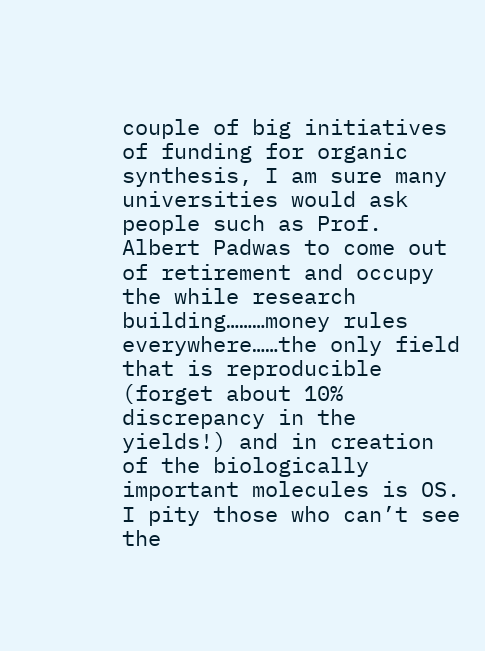couple of big initiatives of funding for organic synthesis, I am sure many universities would ask people such as Prof. Albert Padwas to come out of retirement and occupy the while research building………money rules everywhere……the only field that is reproducible (forget about 10% discrepancy in the yields!) and in creation of the biologically important molecules is OS. I pity those who can’t see the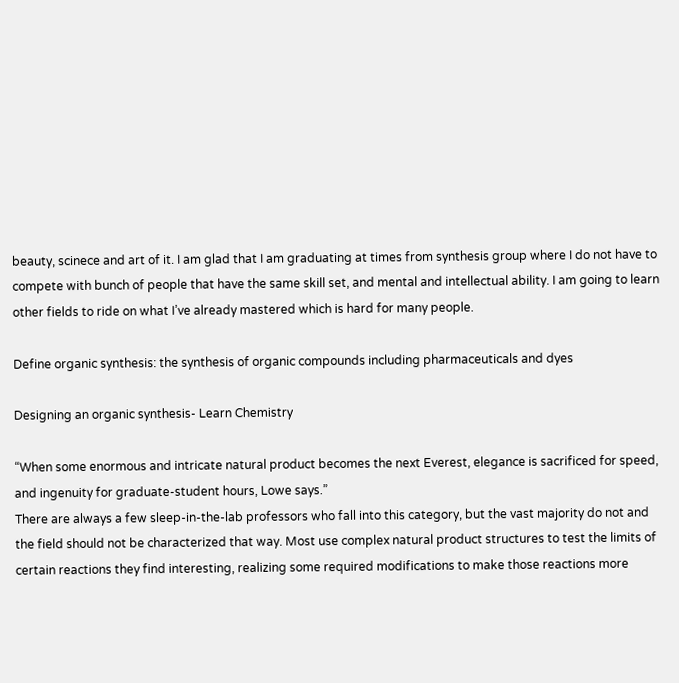beauty, scinece and art of it. I am glad that I am graduating at times from synthesis group where I do not have to compete with bunch of people that have the same skill set, and mental and intellectual ability. I am going to learn other fields to ride on what I’ve already mastered which is hard for many people.

Define organic synthesis: the synthesis of organic compounds including pharmaceuticals and dyes

Designing an organic synthesis- Learn Chemistry

“When some enormous and intricate natural product becomes the next Everest, elegance is sacrificed for speed, and ingenuity for graduate-student hours, Lowe says.”
There are always a few sleep-in-the-lab professors who fall into this category, but the vast majority do not and the field should not be characterized that way. Most use complex natural product structures to test the limits of certain reactions they find interesting, realizing some required modifications to make those reactions more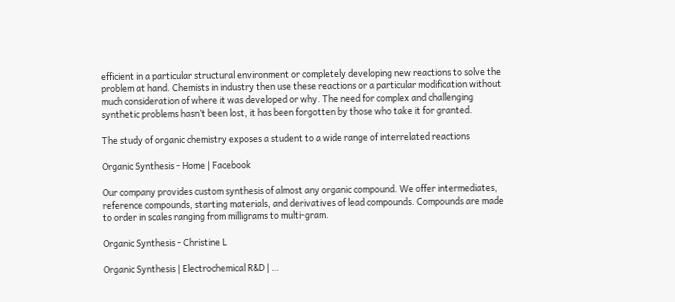efficient in a particular structural environment or completely developing new reactions to solve the problem at hand. Chemists in industry then use these reactions or a particular modification without much consideration of where it was developed or why. The need for complex and challenging synthetic problems hasn’t been lost, it has been forgotten by those who take it for granted.

The study of organic chemistry exposes a student to a wide range of interrelated reactions

Organic Synthesis - Home | Facebook

Our company provides custom synthesis of almost any organic compound. We offer intermediates, reference compounds, starting materials, and derivatives of lead compounds. Compounds are made to order in scales ranging from milligrams to multi-gram.

Organic Synthesis - Christine L

Organic Synthesis | Electrochemical R&D | …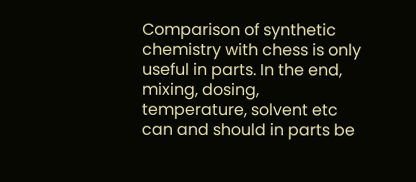Comparison of synthetic chemistry with chess is only useful in parts. In the end, mixing, dosing, temperature, solvent etc can and should in parts be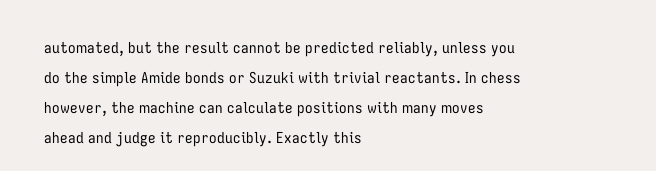automated, but the result cannot be predicted reliably, unless you do the simple Amide bonds or Suzuki with trivial reactants. In chess however, the machine can calculate positions with many moves ahead and judge it reproducibly. Exactly this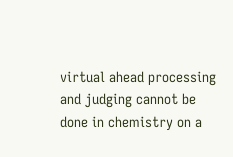virtual ahead processing and judging cannot be done in chemistry on a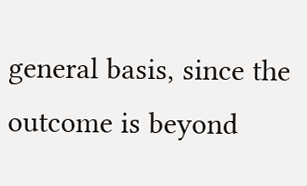general basis, since the outcome is beyond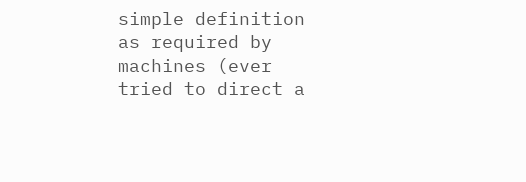simple definition as required by machines (ever tried to direct a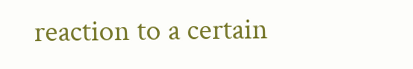reaction to a certain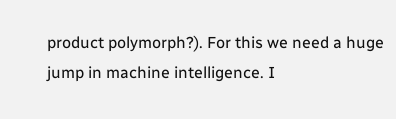product polymorph?). For this we need a huge jump in machine intelligence. I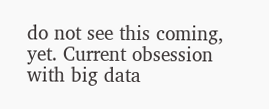do not see this coming, yet. Current obsession with big data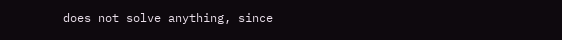does not solve anything, since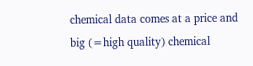chemical data comes at a price and big (=high quality) chemical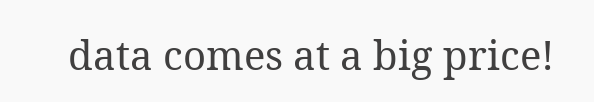data comes at a big price!